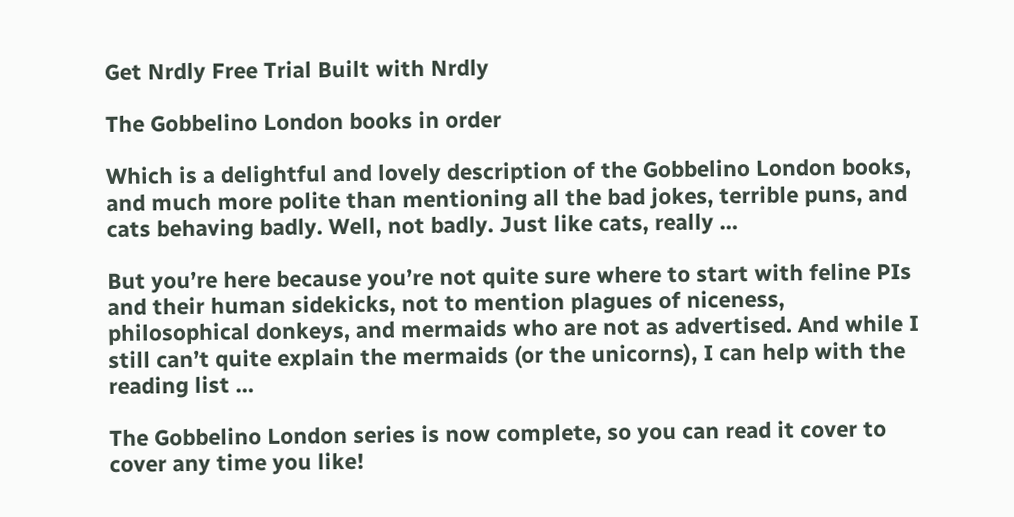Get Nrdly Free Trial Built with Nrdly

The Gobbelino London books in order

Which is a delightful and lovely description of the Gobbelino London books, and much more polite than mentioning all the bad jokes, terrible puns, and cats behaving badly. Well, not badly. Just like cats, really …

But you’re here because you’re not quite sure where to start with feline PIs and their human sidekicks, not to mention plagues of niceness, philosophical donkeys, and mermaids who are not as advertised. And while I still can’t quite explain the mermaids (or the unicorns), I can help with the reading list …

The Gobbelino London series is now complete, so you can read it cover to cover any time you like!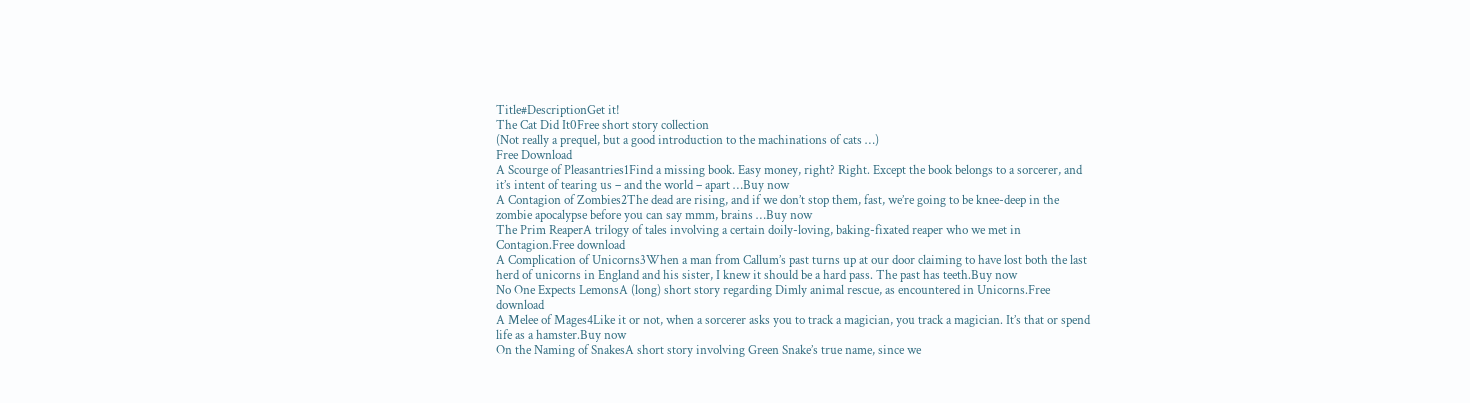Title#DescriptionGet it!
The Cat Did It0Free short story collection
(Not really a prequel, but a good introduction to the machinations of cats …)
Free Download
A Scourge of Pleasantries1Find a missing book. Easy money, right? Right. Except the book belongs to a sorcerer, and it’s intent of tearing us – and the world – apart …Buy now
A Contagion of Zombies2The dead are rising, and if we don’t stop them, fast, we’re going to be knee-deep in the zombie apocalypse before you can say mmm, brains …Buy now
The Prim ReaperA trilogy of tales involving a certain doily-loving, baking-fixated reaper who we met in Contagion.Free download
A Complication of Unicorns3When a man from Callum’s past turns up at our door claiming to have lost both the last herd of unicorns in England and his sister, I knew it should be a hard pass. The past has teeth.Buy now
No One Expects LemonsA (long) short story regarding Dimly animal rescue, as encountered in Unicorns.Free download
A Melee of Mages4Like it or not, when a sorcerer asks you to track a magician, you track a magician. It’s that or spend life as a hamster.Buy now
On the Naming of SnakesA short story involving Green Snake’s true name, since we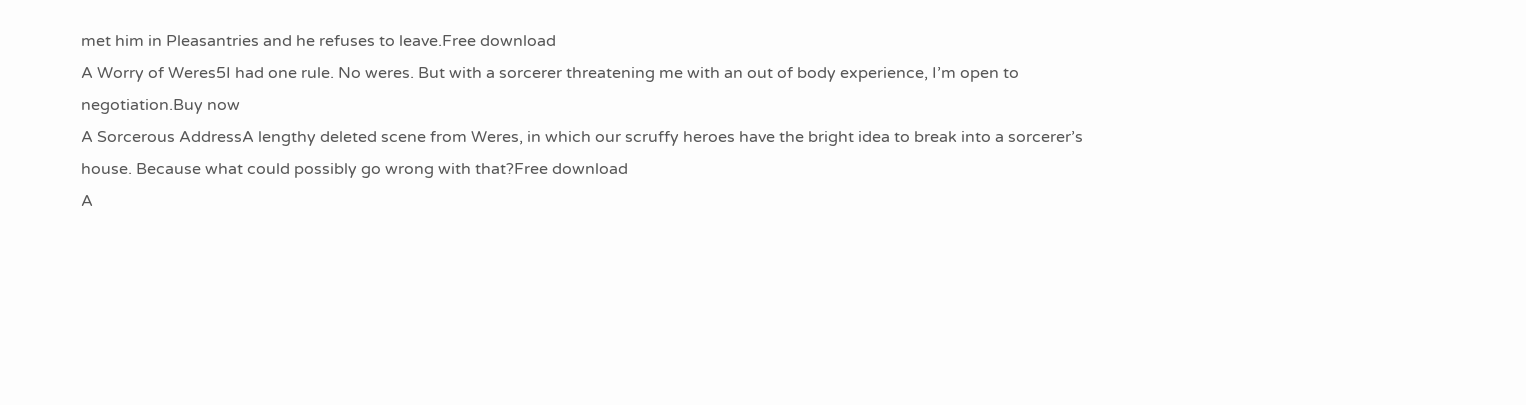met him in Pleasantries and he refuses to leave.Free download
A Worry of Weres5I had one rule. No weres. But with a sorcerer threatening me with an out of body experience, I’m open to negotiation.Buy now
A Sorcerous AddressA lengthy deleted scene from Weres, in which our scruffy heroes have the bright idea to break into a sorcerer’s house. Because what could possibly go wrong with that?Free download
A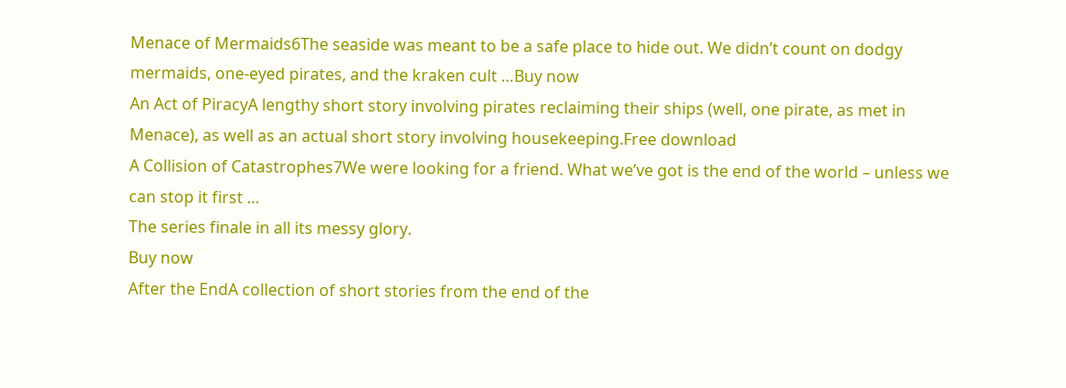Menace of Mermaids6The seaside was meant to be a safe place to hide out. We didn’t count on dodgy mermaids, one-eyed pirates, and the kraken cult …Buy now
An Act of PiracyA lengthy short story involving pirates reclaiming their ships (well, one pirate, as met in Menace), as well as an actual short story involving housekeeping.Free download
A Collision of Catastrophes7We were looking for a friend. What we’ve got is the end of the world – unless we can stop it first …
The series finale in all its messy glory.
Buy now
After the EndA collection of short stories from the end of the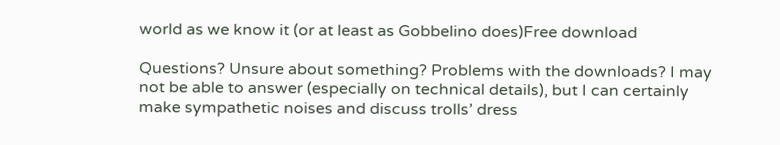world as we know it (or at least as Gobbelino does)Free download

Questions? Unsure about something? Problems with the downloads? I may not be able to answer (especially on technical details), but I can certainly make sympathetic noises and discuss trolls’ dress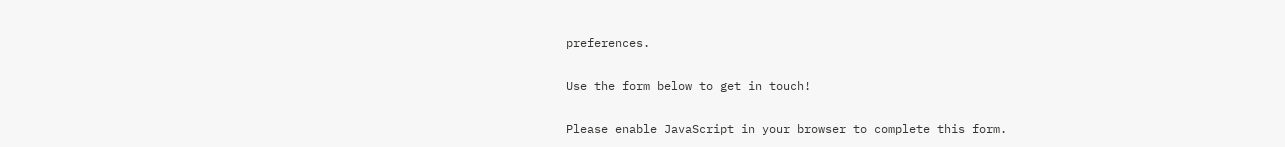preferences.

Use the form below to get in touch!

Please enable JavaScript in your browser to complete this form.